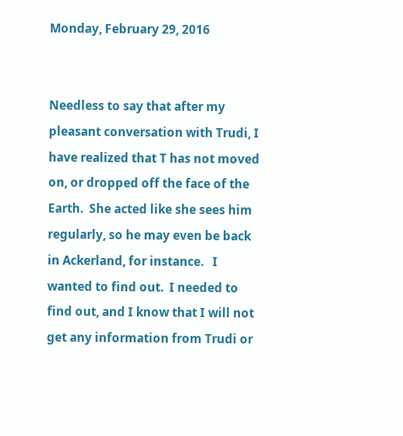Monday, February 29, 2016


Needless to say that after my pleasant conversation with Trudi, I have realized that T has not moved on, or dropped off the face of the Earth.  She acted like she sees him regularly, so he may even be back in Ackerland, for instance.   I wanted to find out.  I needed to find out, and I know that I will not get any information from Trudi or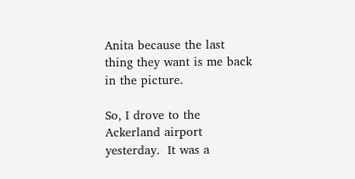Anita because the last thing they want is me back in the picture.

So, I drove to the Ackerland airport yesterday.  It was a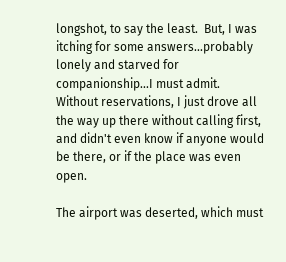longshot, to say the least.  But, I was itching for some answers...probably lonely and starved for companionship...I must admit.  Without reservations, I just drove all the way up there without calling first, and didn't even know if anyone would be there, or if the place was even open.

The airport was deserted, which must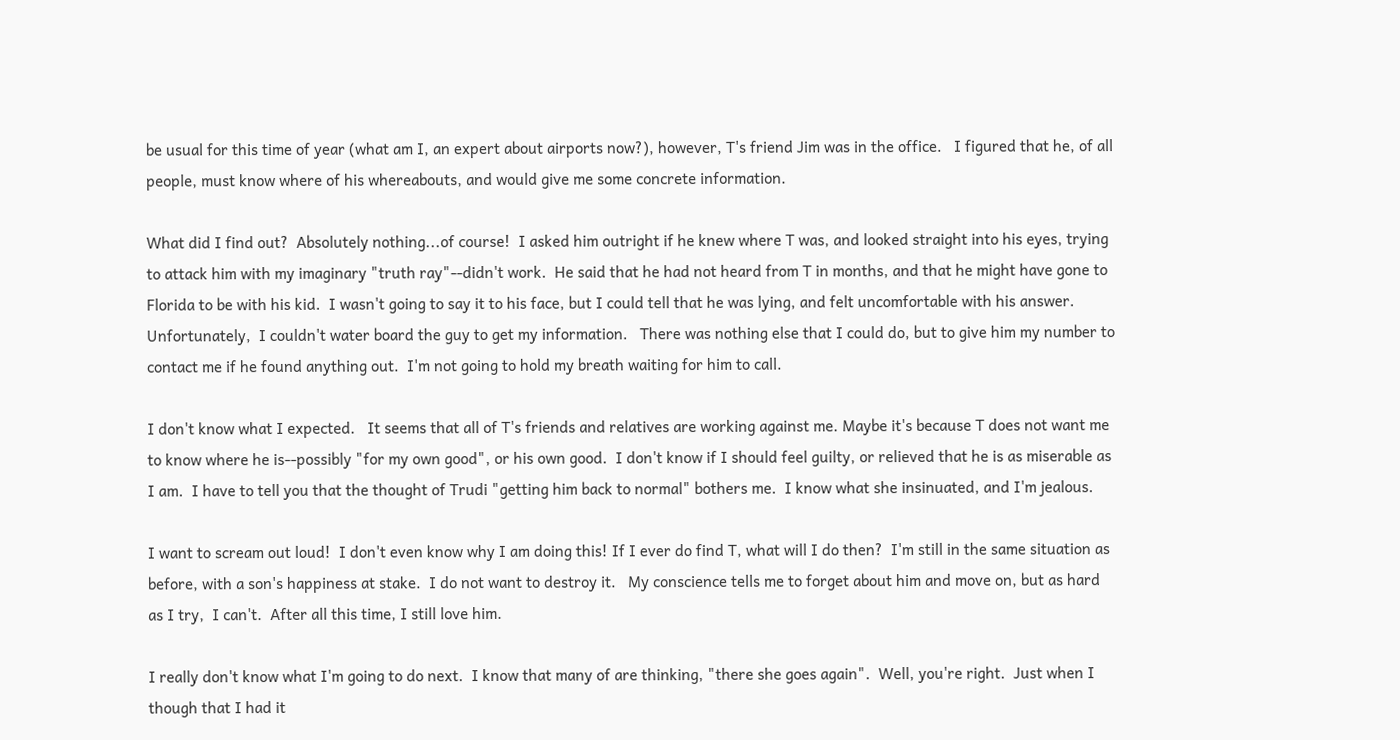be usual for this time of year (what am I, an expert about airports now?), however, T's friend Jim was in the office.   I figured that he, of all people, must know where of his whereabouts, and would give me some concrete information.

What did I find out?  Absolutely nothing...of course!  I asked him outright if he knew where T was, and looked straight into his eyes, trying to attack him with my imaginary "truth ray"--didn't work.  He said that he had not heard from T in months, and that he might have gone to Florida to be with his kid.  I wasn't going to say it to his face, but I could tell that he was lying, and felt uncomfortable with his answer.  Unfortunately,  I couldn't water board the guy to get my information.   There was nothing else that I could do, but to give him my number to contact me if he found anything out.  I'm not going to hold my breath waiting for him to call.

I don't know what I expected.   It seems that all of T's friends and relatives are working against me. Maybe it's because T does not want me to know where he is--possibly "for my own good", or his own good.  I don't know if I should feel guilty, or relieved that he is as miserable as I am.  I have to tell you that the thought of Trudi "getting him back to normal" bothers me.  I know what she insinuated, and I'm jealous.

I want to scream out loud!  I don't even know why I am doing this! If I ever do find T, what will I do then?  I'm still in the same situation as before, with a son's happiness at stake.  I do not want to destroy it.   My conscience tells me to forget about him and move on, but as hard as I try,  I can't.  After all this time, I still love him.

I really don't know what I'm going to do next.  I know that many of are thinking, "there she goes again".  Well, you're right.  Just when I though that I had it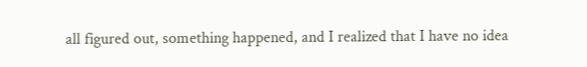all figured out, something happened, and I realized that I have no idea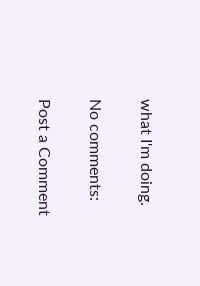what I'm doing.

No comments:

Post a Comment